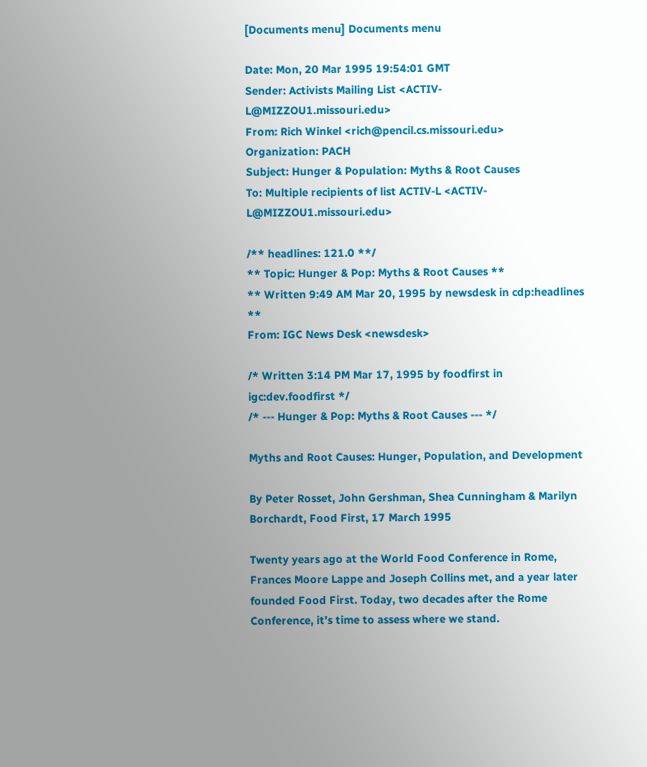[Documents menu] Documents menu

Date: Mon, 20 Mar 1995 19:54:01 GMT
Sender: Activists Mailing List <ACTIV-L@MIZZOU1.missouri.edu>
From: Rich Winkel <rich@pencil.cs.missouri.edu>
Organization: PACH
Subject: Hunger & Population: Myths & Root Causes
To: Multiple recipients of list ACTIV-L <ACTIV-L@MIZZOU1.missouri.edu>

/** headlines: 121.0 **/
** Topic: Hunger & Pop: Myths & Root Causes **
** Written 9:49 AM Mar 20, 1995 by newsdesk in cdp:headlines **
From: IGC News Desk <newsdesk>

/* Written 3:14 PM Mar 17, 1995 by foodfirst in igc:dev.foodfirst */
/* --- Hunger & Pop: Myths & Root Causes --- */

Myths and Root Causes: Hunger, Population, and Development

By Peter Rosset, John Gershman, Shea Cunningham & Marilyn Borchardt, Food First, 17 March 1995

Twenty years ago at the World Food Conference in Rome, Frances Moore Lappe and Joseph Collins met, and a year later founded Food First. Today, two decades after the Rome Conference, it’s time to assess where we stand.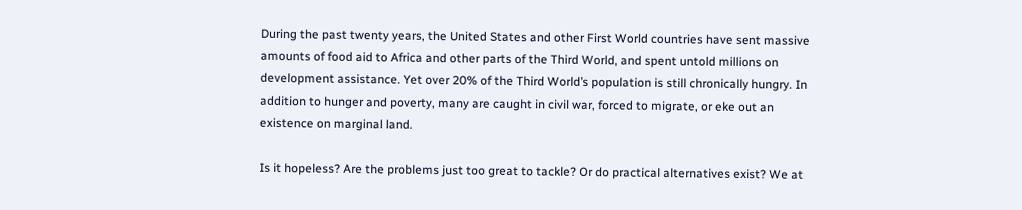During the past twenty years, the United States and other First World countries have sent massive amounts of food aid to Africa and other parts of the Third World, and spent untold millions on development assistance. Yet over 20% of the Third World’s population is still chronically hungry. In addition to hunger and poverty, many are caught in civil war, forced to migrate, or eke out an existence on marginal land.

Is it hopeless? Are the problems just too great to tackle? Or do practical alternatives exist? We at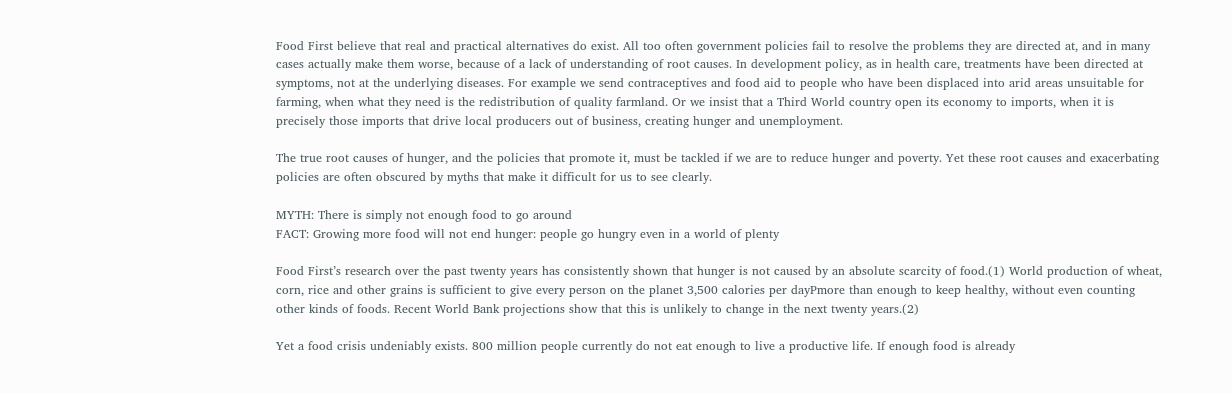Food First believe that real and practical alternatives do exist. All too often government policies fail to resolve the problems they are directed at, and in many cases actually make them worse, because of a lack of understanding of root causes. In development policy, as in health care, treatments have been directed at symptoms, not at the underlying diseases. For example we send contraceptives and food aid to people who have been displaced into arid areas unsuitable for farming, when what they need is the redistribution of quality farmland. Or we insist that a Third World country open its economy to imports, when it is precisely those imports that drive local producers out of business, creating hunger and unemployment.

The true root causes of hunger, and the policies that promote it, must be tackled if we are to reduce hunger and poverty. Yet these root causes and exacerbating policies are often obscured by myths that make it difficult for us to see clearly.

MYTH: There is simply not enough food to go around
FACT: Growing more food will not end hunger: people go hungry even in a world of plenty

Food First’s research over the past twenty years has consistently shown that hunger is not caused by an absolute scarcity of food.(1) World production of wheat, corn, rice and other grains is sufficient to give every person on the planet 3,500 calories per dayPmore than enough to keep healthy, without even counting other kinds of foods. Recent World Bank projections show that this is unlikely to change in the next twenty years.(2)

Yet a food crisis undeniably exists. 800 million people currently do not eat enough to live a productive life. If enough food is already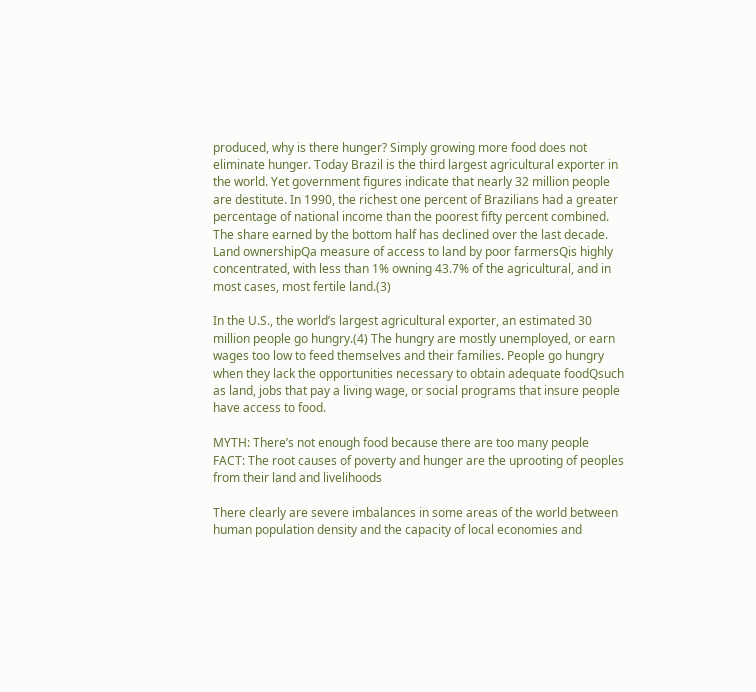produced, why is there hunger? Simply growing more food does not eliminate hunger. Today Brazil is the third largest agricultural exporter in the world. Yet government figures indicate that nearly 32 million people are destitute. In 1990, the richest one percent of Brazilians had a greater percentage of national income than the poorest fifty percent combined. The share earned by the bottom half has declined over the last decade. Land ownershipQa measure of access to land by poor farmersQis highly concentrated, with less than 1% owning 43.7% of the agricultural, and in most cases, most fertile land.(3)

In the U.S., the world’s largest agricultural exporter, an estimated 30 million people go hungry.(4) The hungry are mostly unemployed, or earn wages too low to feed themselves and their families. People go hungry when they lack the opportunities necessary to obtain adequate foodQsuch as land, jobs that pay a living wage, or social programs that insure people have access to food.

MYTH: There’s not enough food because there are too many people
FACT: The root causes of poverty and hunger are the uprooting of peoples from their land and livelihoods

There clearly are severe imbalances in some areas of the world between human population density and the capacity of local economies and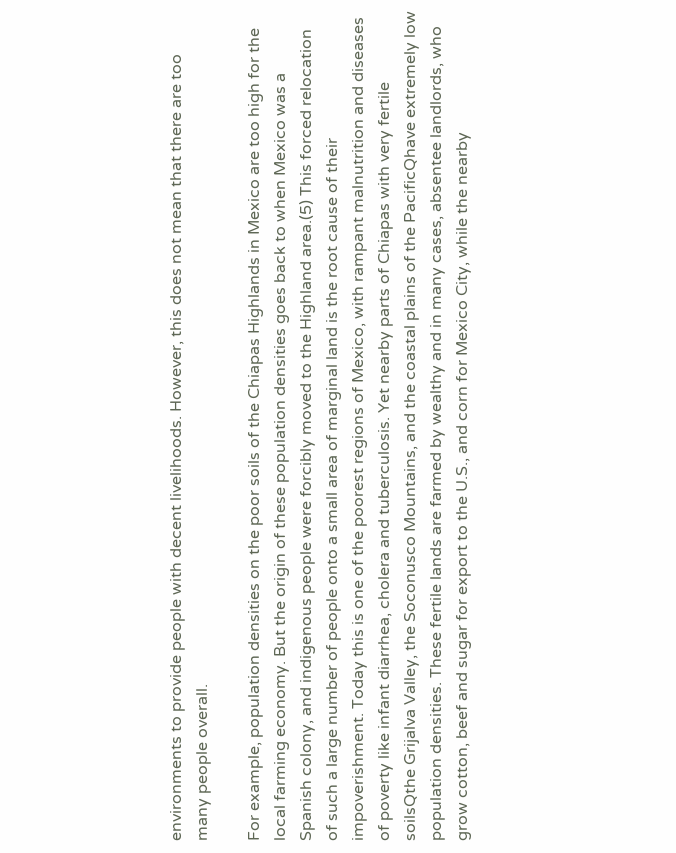environments to provide people with decent livelihoods. However, this does not mean that there are too many people overall.

For example, population densities on the poor soils of the Chiapas Highlands in Mexico are too high for the local farming economy. But the origin of these population densities goes back to when Mexico was a Spanish colony, and indigenous people were forcibly moved to the Highland area.(5) This forced relocation of such a large number of people onto a small area of marginal land is the root cause of their impoverishment. Today this is one of the poorest regions of Mexico, with rampant malnutrition and diseases of poverty like infant diarrhea, cholera and tuberculosis. Yet nearby parts of Chiapas with very fertile soilsQthe Grijalva Valley, the Soconusco Mountains, and the coastal plains of the PacificQhave extremely low population densities. These fertile lands are farmed by wealthy and in many cases, absentee landlords, who grow cotton, beef and sugar for export to the U.S., and corn for Mexico City, while the nearby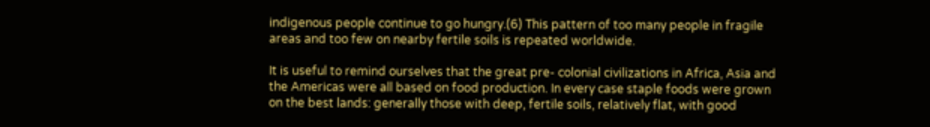indigenous people continue to go hungry.(6) This pattern of too many people in fragile areas and too few on nearby fertile soils is repeated worldwide.

It is useful to remind ourselves that the great pre- colonial civilizations in Africa, Asia and the Americas were all based on food production. In every case staple foods were grown on the best lands: generally those with deep, fertile soils, relatively flat, with good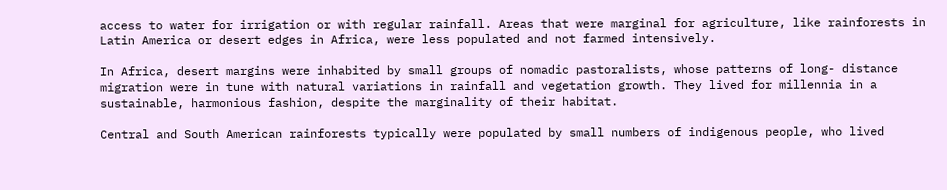access to water for irrigation or with regular rainfall. Areas that were marginal for agriculture, like rainforests in Latin America or desert edges in Africa, were less populated and not farmed intensively.

In Africa, desert margins were inhabited by small groups of nomadic pastoralists, whose patterns of long- distance migration were in tune with natural variations in rainfall and vegetation growth. They lived for millennia in a sustainable, harmonious fashion, despite the marginality of their habitat.

Central and South American rainforests typically were populated by small numbers of indigenous people, who lived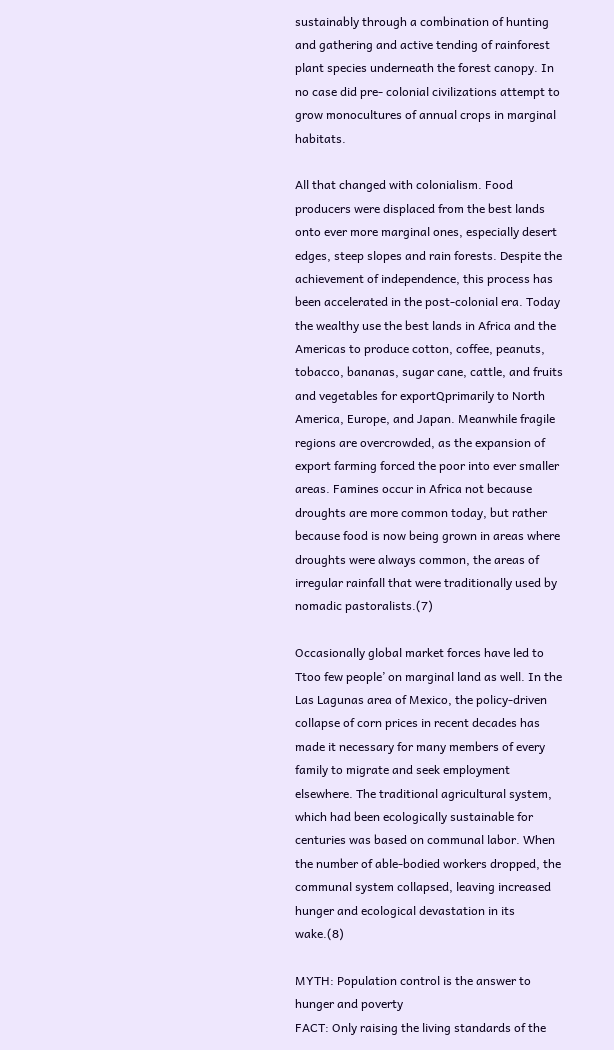sustainably through a combination of hunting and gathering and active tending of rainforest plant species underneath the forest canopy. In no case did pre- colonial civilizations attempt to grow monocultures of annual crops in marginal habitats.

All that changed with colonialism. Food producers were displaced from the best lands onto ever more marginal ones, especially desert edges, steep slopes and rain forests. Despite the achievement of independence, this process has been accelerated in the post-colonial era. Today the wealthy use the best lands in Africa and the Americas to produce cotton, coffee, peanuts, tobacco, bananas, sugar cane, cattle, and fruits and vegetables for exportQprimarily to North America, Europe, and Japan. Meanwhile fragile regions are overcrowded, as the expansion of export farming forced the poor into ever smaller areas. Famines occur in Africa not because droughts are more common today, but rather because food is now being grown in areas where droughts were always common, the areas of irregular rainfall that were traditionally used by nomadic pastoralists.(7)

Occasionally global market forces have led to Ttoo few people’ on marginal land as well. In the Las Lagunas area of Mexico, the policy-driven collapse of corn prices in recent decades has made it necessary for many members of every family to migrate and seek employment elsewhere. The traditional agricultural system, which had been ecologically sustainable for centuries was based on communal labor. When the number of able-bodied workers dropped, the communal system collapsed, leaving increased hunger and ecological devastation in its wake.(8)

MYTH: Population control is the answer to hunger and poverty
FACT: Only raising the living standards of the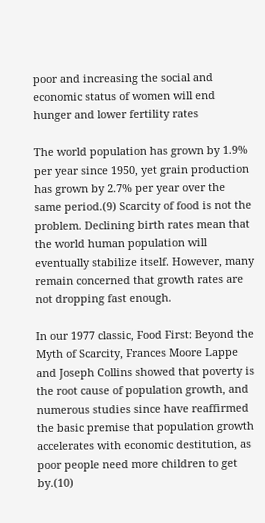poor and increasing the social and economic status of women will end hunger and lower fertility rates

The world population has grown by 1.9% per year since 1950, yet grain production has grown by 2.7% per year over the same period.(9) Scarcity of food is not the problem. Declining birth rates mean that the world human population will eventually stabilize itself. However, many remain concerned that growth rates are not dropping fast enough.

In our 1977 classic, Food First: Beyond the Myth of Scarcity, Frances Moore Lappe and Joseph Collins showed that poverty is the root cause of population growth, and numerous studies since have reaffirmed the basic premise that population growth accelerates with economic destitution, as poor people need more children to get by.(10)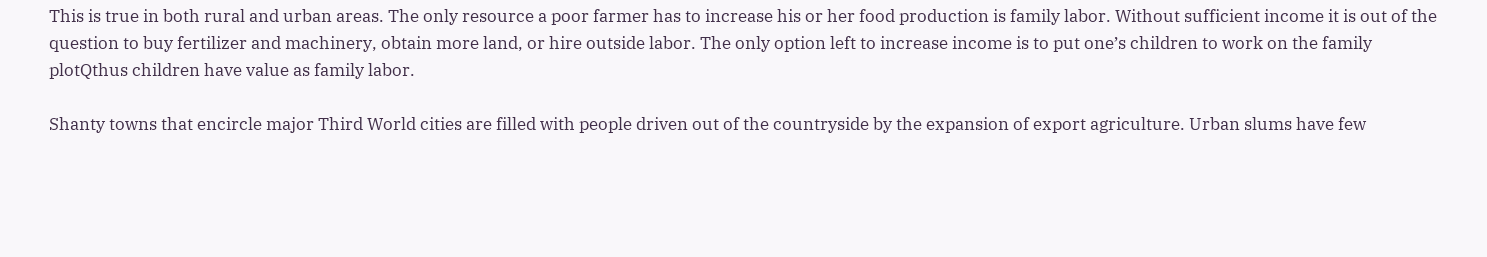This is true in both rural and urban areas. The only resource a poor farmer has to increase his or her food production is family labor. Without sufficient income it is out of the question to buy fertilizer and machinery, obtain more land, or hire outside labor. The only option left to increase income is to put one’s children to work on the family plotQthus children have value as family labor.

Shanty towns that encircle major Third World cities are filled with people driven out of the countryside by the expansion of export agriculture. Urban slums have few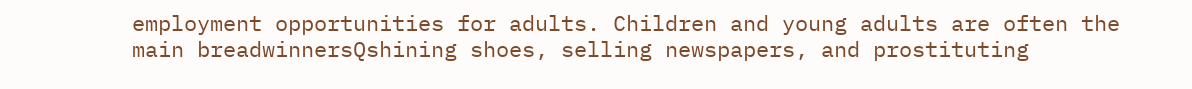employment opportunities for adults. Children and young adults are often the main breadwinnersQshining shoes, selling newspapers, and prostituting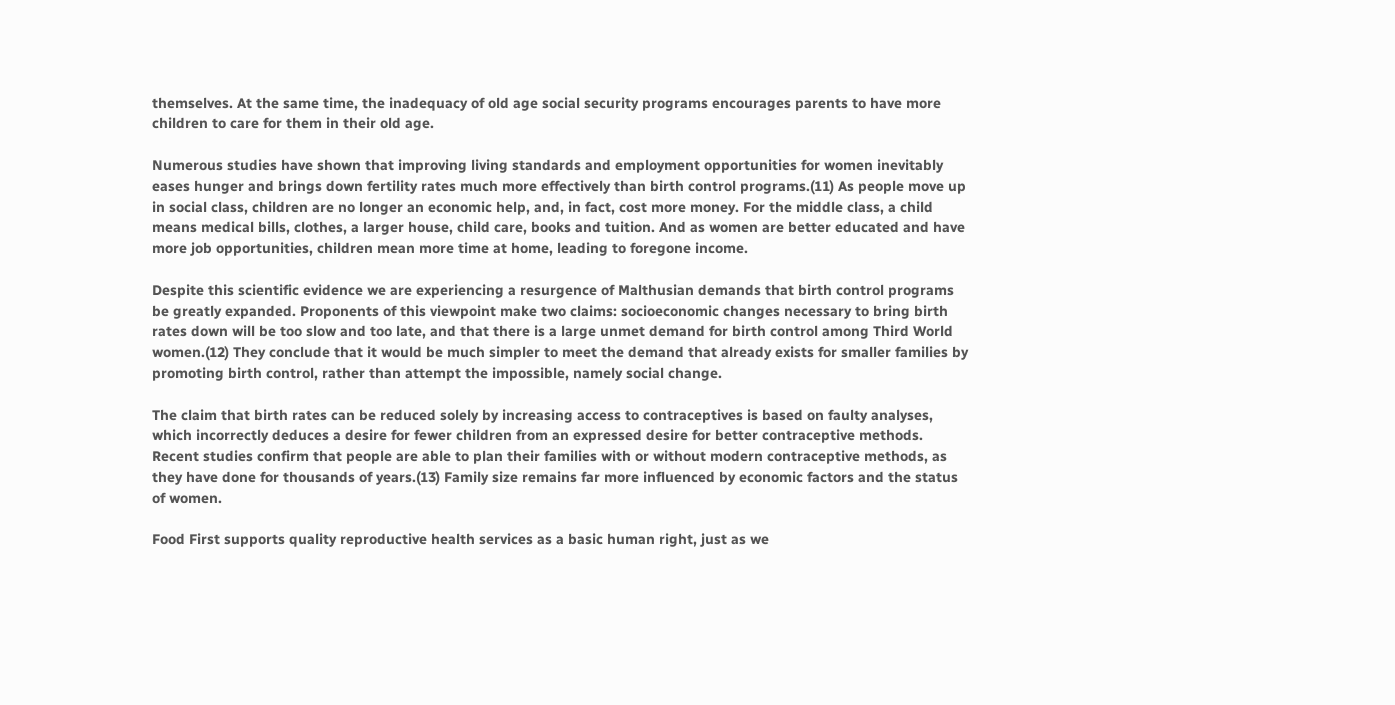themselves. At the same time, the inadequacy of old age social security programs encourages parents to have more children to care for them in their old age.

Numerous studies have shown that improving living standards and employment opportunities for women inevitably eases hunger and brings down fertility rates much more effectively than birth control programs.(11) As people move up in social class, children are no longer an economic help, and, in fact, cost more money. For the middle class, a child means medical bills, clothes, a larger house, child care, books and tuition. And as women are better educated and have more job opportunities, children mean more time at home, leading to foregone income.

Despite this scientific evidence we are experiencing a resurgence of Malthusian demands that birth control programs be greatly expanded. Proponents of this viewpoint make two claims: socioeconomic changes necessary to bring birth rates down will be too slow and too late, and that there is a large unmet demand for birth control among Third World women.(12) They conclude that it would be much simpler to meet the demand that already exists for smaller families by promoting birth control, rather than attempt the impossible, namely social change.

The claim that birth rates can be reduced solely by increasing access to contraceptives is based on faulty analyses, which incorrectly deduces a desire for fewer children from an expressed desire for better contraceptive methods. Recent studies confirm that people are able to plan their families with or without modern contraceptive methods, as they have done for thousands of years.(13) Family size remains far more influenced by economic factors and the status of women.

Food First supports quality reproductive health services as a basic human right, just as we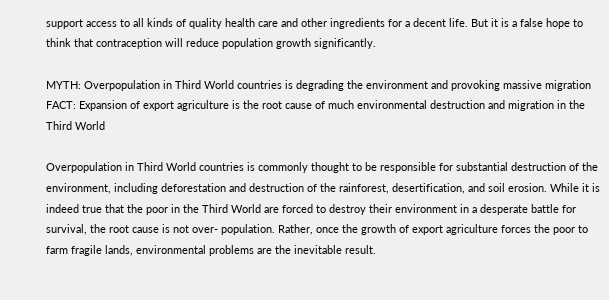support access to all kinds of quality health care and other ingredients for a decent life. But it is a false hope to think that contraception will reduce population growth significantly.

MYTH: Overpopulation in Third World countries is degrading the environment and provoking massive migration
FACT: Expansion of export agriculture is the root cause of much environmental destruction and migration in the Third World

Overpopulation in Third World countries is commonly thought to be responsible for substantial destruction of the environment, including deforestation and destruction of the rainforest, desertification, and soil erosion. While it is indeed true that the poor in the Third World are forced to destroy their environment in a desperate battle for survival, the root cause is not over- population. Rather, once the growth of export agriculture forces the poor to farm fragile lands, environmental problems are the inevitable result.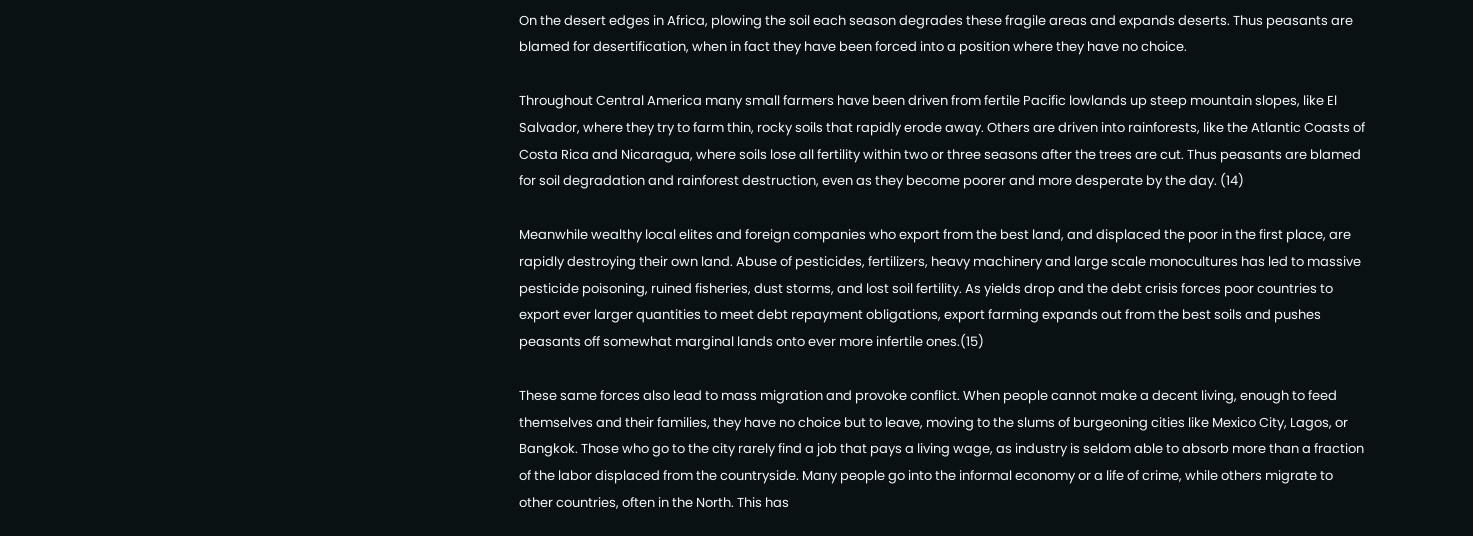On the desert edges in Africa, plowing the soil each season degrades these fragile areas and expands deserts. Thus peasants are blamed for desertification, when in fact they have been forced into a position where they have no choice.

Throughout Central America many small farmers have been driven from fertile Pacific lowlands up steep mountain slopes, like El Salvador, where they try to farm thin, rocky soils that rapidly erode away. Others are driven into rainforests, like the Atlantic Coasts of Costa Rica and Nicaragua, where soils lose all fertility within two or three seasons after the trees are cut. Thus peasants are blamed for soil degradation and rainforest destruction, even as they become poorer and more desperate by the day. (14)

Meanwhile wealthy local elites and foreign companies who export from the best land, and displaced the poor in the first place, are rapidly destroying their own land. Abuse of pesticides, fertilizers, heavy machinery and large scale monocultures has led to massive pesticide poisoning, ruined fisheries, dust storms, and lost soil fertility. As yields drop and the debt crisis forces poor countries to export ever larger quantities to meet debt repayment obligations, export farming expands out from the best soils and pushes peasants off somewhat marginal lands onto ever more infertile ones.(15)

These same forces also lead to mass migration and provoke conflict. When people cannot make a decent living, enough to feed themselves and their families, they have no choice but to leave, moving to the slums of burgeoning cities like Mexico City, Lagos, or Bangkok. Those who go to the city rarely find a job that pays a living wage, as industry is seldom able to absorb more than a fraction of the labor displaced from the countryside. Many people go into the informal economy or a life of crime, while others migrate to other countries, often in the North. This has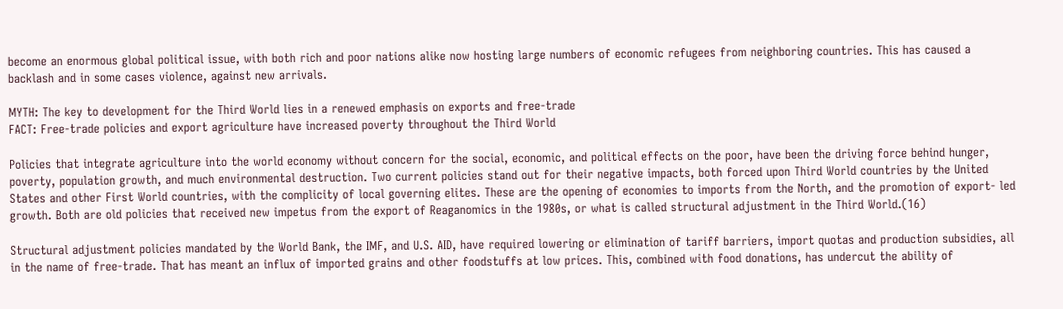become an enormous global political issue, with both rich and poor nations alike now hosting large numbers of economic refugees from neighboring countries. This has caused a backlash and in some cases violence, against new arrivals.

MYTH: The key to development for the Third World lies in a renewed emphasis on exports and free-trade
FACT: Free-trade policies and export agriculture have increased poverty throughout the Third World

Policies that integrate agriculture into the world economy without concern for the social, economic, and political effects on the poor, have been the driving force behind hunger, poverty, population growth, and much environmental destruction. Two current policies stand out for their negative impacts, both forced upon Third World countries by the United States and other First World countries, with the complicity of local governing elites. These are the opening of economies to imports from the North, and the promotion of export- led growth. Both are old policies that received new impetus from the export of Reaganomics in the 1980s, or what is called structural adjustment in the Third World.(16)

Structural adjustment policies mandated by the World Bank, the IMF, and U.S. AID, have required lowering or elimination of tariff barriers, import quotas and production subsidies, all in the name of free-trade. That has meant an influx of imported grains and other foodstuffs at low prices. This, combined with food donations, has undercut the ability of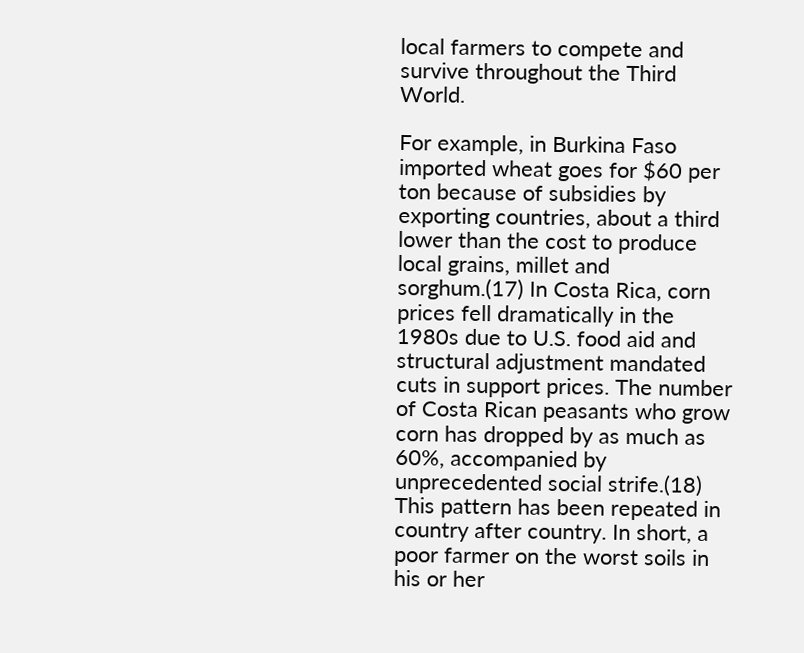local farmers to compete and survive throughout the Third World.

For example, in Burkina Faso imported wheat goes for $60 per ton because of subsidies by exporting countries, about a third lower than the cost to produce local grains, millet and sorghum.(17) In Costa Rica, corn prices fell dramatically in the 1980s due to U.S. food aid and structural adjustment mandated cuts in support prices. The number of Costa Rican peasants who grow corn has dropped by as much as 60%, accompanied by unprecedented social strife.(18) This pattern has been repeated in country after country. In short, a poor farmer on the worst soils in his or her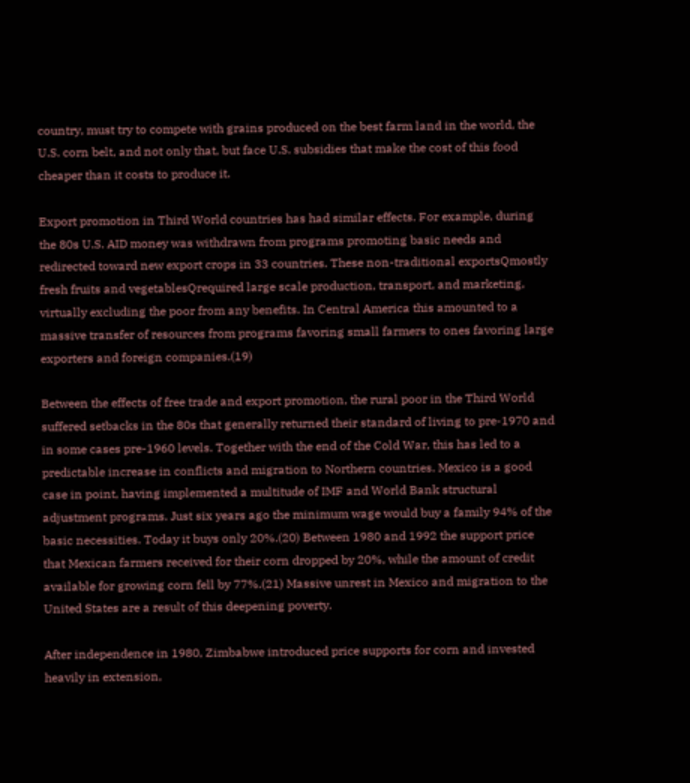country, must try to compete with grains produced on the best farm land in the world, the U.S. corn belt, and not only that, but face U.S. subsidies that make the cost of this food cheaper than it costs to produce it.

Export promotion in Third World countries has had similar effects. For example, during the 80s U.S. AID money was withdrawn from programs promoting basic needs and redirected toward new export crops in 33 countries. These non-traditional exportsQmostly fresh fruits and vegetablesQrequired large scale production, transport, and marketing, virtually excluding the poor from any benefits. In Central America this amounted to a massive transfer of resources from programs favoring small farmers to ones favoring large exporters and foreign companies.(19)

Between the effects of free trade and export promotion, the rural poor in the Third World suffered setbacks in the 80s that generally returned their standard of living to pre-1970 and in some cases pre-1960 levels. Together with the end of the Cold War, this has led to a predictable increase in conflicts and migration to Northern countries. Mexico is a good case in point, having implemented a multitude of IMF and World Bank structural adjustment programs. Just six years ago the minimum wage would buy a family 94% of the basic necessities. Today it buys only 20%.(20) Between 1980 and 1992 the support price that Mexican farmers received for their corn dropped by 20%, while the amount of credit available for growing corn fell by 77%.(21) Massive unrest in Mexico and migration to the United States are a result of this deepening poverty.

After independence in 1980, Zimbabwe introduced price supports for corn and invested heavily in extension,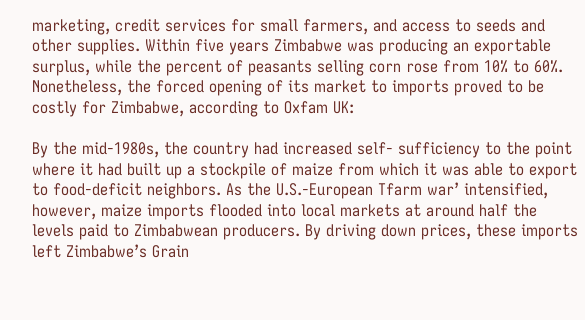marketing, credit services for small farmers, and access to seeds and other supplies. Within five years Zimbabwe was producing an exportable surplus, while the percent of peasants selling corn rose from 10% to 60%. Nonetheless, the forced opening of its market to imports proved to be costly for Zimbabwe, according to Oxfam UK:

By the mid-1980s, the country had increased self- sufficiency to the point where it had built up a stockpile of maize from which it was able to export to food-deficit neighbors. As the U.S.-European Tfarm war’ intensified, however, maize imports flooded into local markets at around half the levels paid to Zimbabwean producers. By driving down prices, these imports left Zimbabwe’s Grain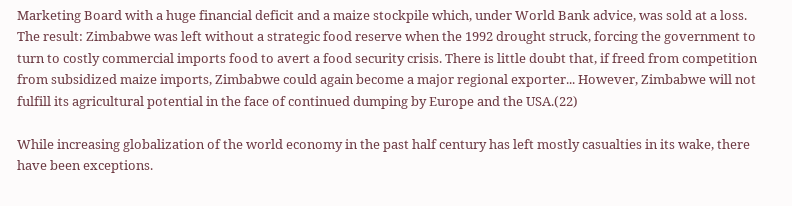Marketing Board with a huge financial deficit and a maize stockpile which, under World Bank advice, was sold at a loss. The result: Zimbabwe was left without a strategic food reserve when the 1992 drought struck, forcing the government to turn to costly commercial imports food to avert a food security crisis. There is little doubt that, if freed from competition from subsidized maize imports, Zimbabwe could again become a major regional exporter... However, Zimbabwe will not fulfill its agricultural potential in the face of continued dumping by Europe and the USA.(22)

While increasing globalization of the world economy in the past half century has left mostly casualties in its wake, there have been exceptions.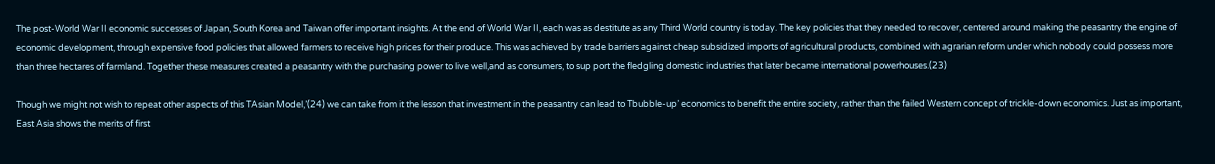The post-World War II economic successes of Japan, South Korea and Taiwan offer important insights. At the end of World War II, each was as destitute as any Third World country is today. The key policies that they needed to recover, centered around making the peasantry the engine of economic development, through expensive food policies that allowed farmers to receive high prices for their produce. This was achieved by trade barriers against cheap subsidized imports of agricultural products, combined with agrarian reform under which nobody could possess more than three hectares of farmland. Together these measures created a peasantry with the purchasing power to live well,and as consumers, to sup port the fledgling domestic industries that later became international powerhouses.(23)

Though we might not wish to repeat other aspects of this TAsian Model,’(24) we can take from it the lesson that investment in the peasantry can lead to Tbubble-up’ economics to benefit the entire society, rather than the failed Western concept of trickle-down economics. Just as important, East Asia shows the merits of first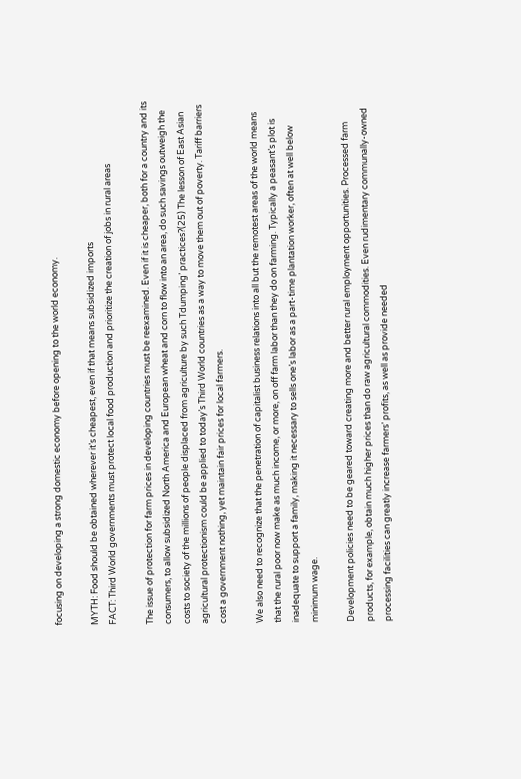focusing on developing a strong domestic economy before opening to the world economy.

MYTH: Food should be obtained wherever it’s cheapest, even if that means subsidized imports
FACT: Third World governments must protect local food production and prioritize the creation of jobs in rural areas

The issue of protection for farm prices in developing countries must be reexamined. Even if it is cheaper, both for a country and its consumers, to allow subsidized North America and European wheat and corn to flow into an area, do such savings outweigh the costs to society of the millions of people displaced from agriculture by such Tdumping’ practices?(25) The lesson of East Asian agricultural protectionism could be applied to today’s Third World countries as a way to move them out of poverty. Tariff barriers cost a government nothing, yet maintain fair prices for local farmers.

We also need to recognize that the penetration of capitalist business relations into all but the remotest areas of the world means that the rural poor now make as much income, or more, on off farm labor than they do on farming. Typically a peasant’s plot is inadequate to support a family, making it necessary to sells one’s labor as a part-time plantation worker, often at well below minimum wage.

Development policies need to be geared toward creating more and better rural employment opportunities. Processed farm products, for example, obtain much higher prices than do raw agricultural commodities. Even rudimentary communally-owned processing facilities can greatly increase farmers’ profits, as well as provide needed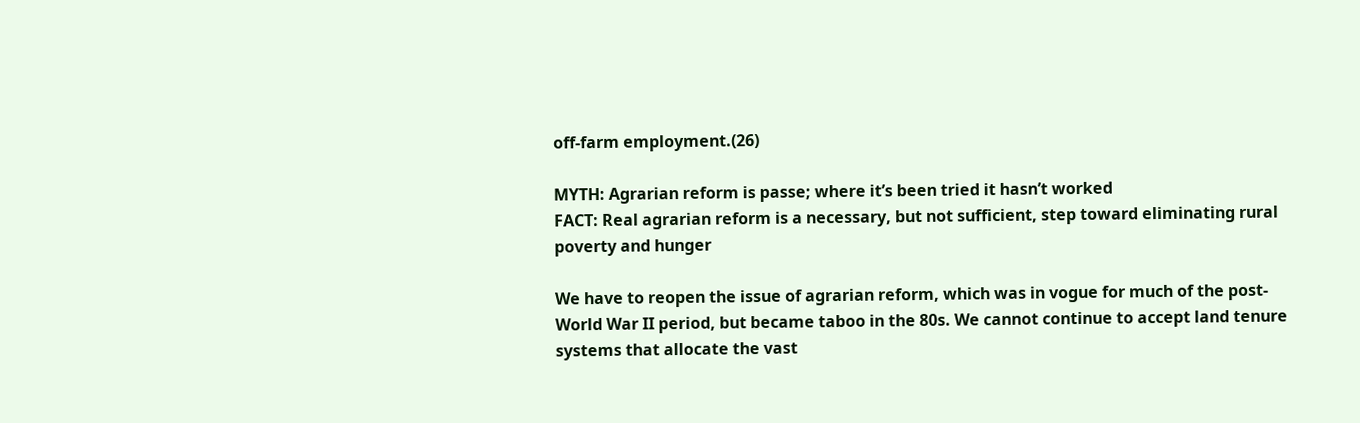off-farm employment.(26)

MYTH: Agrarian reform is passe; where it’s been tried it hasn’t worked
FACT: Real agrarian reform is a necessary, but not sufficient, step toward eliminating rural poverty and hunger

We have to reopen the issue of agrarian reform, which was in vogue for much of the post-World War II period, but became taboo in the 80s. We cannot continue to accept land tenure systems that allocate the vast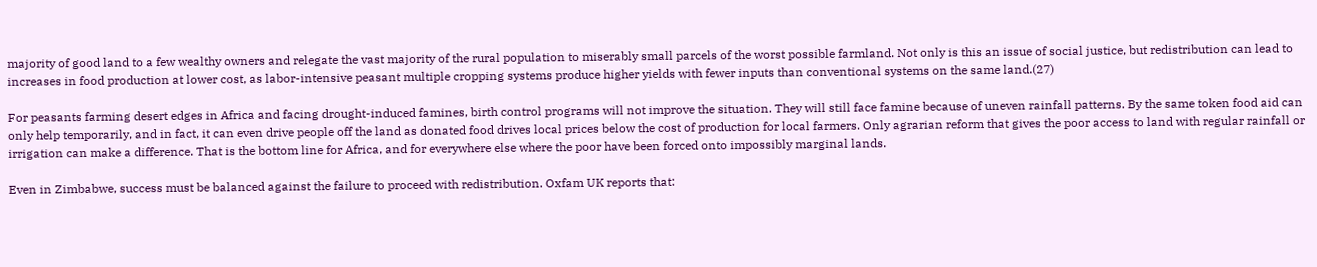majority of good land to a few wealthy owners and relegate the vast majority of the rural population to miserably small parcels of the worst possible farmland. Not only is this an issue of social justice, but redistribution can lead to increases in food production at lower cost, as labor-intensive peasant multiple cropping systems produce higher yields with fewer inputs than conventional systems on the same land.(27)

For peasants farming desert edges in Africa and facing drought-induced famines, birth control programs will not improve the situation. They will still face famine because of uneven rainfall patterns. By the same token food aid can only help temporarily, and in fact, it can even drive people off the land as donated food drives local prices below the cost of production for local farmers. Only agrarian reform that gives the poor access to land with regular rainfall or irrigation can make a difference. That is the bottom line for Africa, and for everywhere else where the poor have been forced onto impossibly marginal lands.

Even in Zimbabwe, success must be balanced against the failure to proceed with redistribution. Oxfam UK reports that: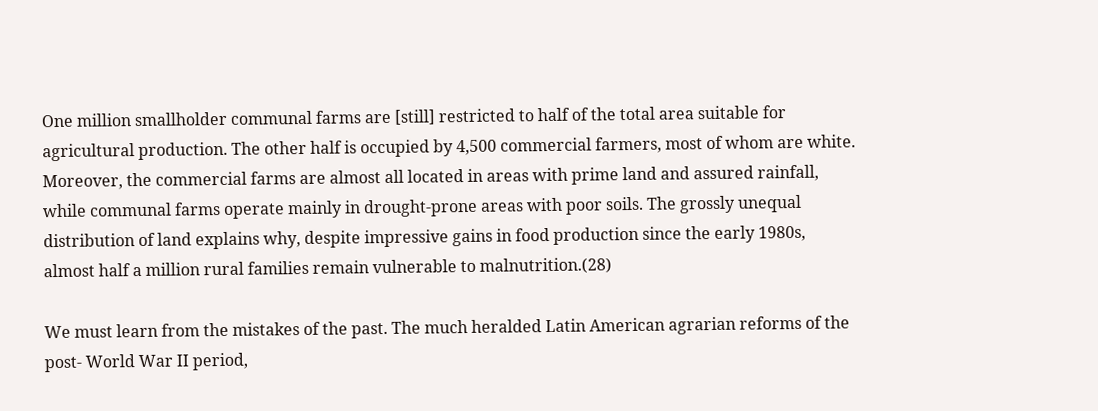One million smallholder communal farms are [still] restricted to half of the total area suitable for agricultural production. The other half is occupied by 4,500 commercial farmers, most of whom are white. Moreover, the commercial farms are almost all located in areas with prime land and assured rainfall, while communal farms operate mainly in drought-prone areas with poor soils. The grossly unequal distribution of land explains why, despite impressive gains in food production since the early 1980s, almost half a million rural families remain vulnerable to malnutrition.(28)

We must learn from the mistakes of the past. The much heralded Latin American agrarian reforms of the post- World War II period,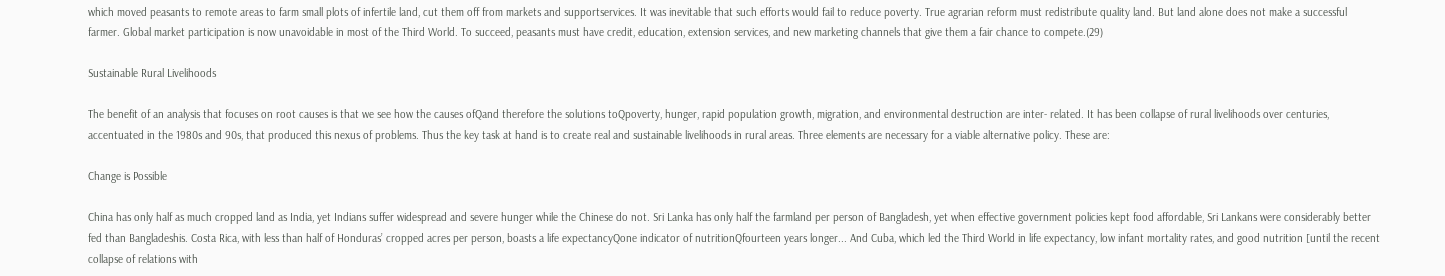which moved peasants to remote areas to farm small plots of infertile land, cut them off from markets and supportservices. It was inevitable that such efforts would fail to reduce poverty. True agrarian reform must redistribute quality land. But land alone does not make a successful farmer. Global market participation is now unavoidable in most of the Third World. To succeed, peasants must have credit, education, extension services, and new marketing channels that give them a fair chance to compete.(29)

Sustainable Rural Livelihoods

The benefit of an analysis that focuses on root causes is that we see how the causes ofQand therefore the solutions toQpoverty, hunger, rapid population growth, migration, and environmental destruction are inter- related. It has been collapse of rural livelihoods over centuries, accentuated in the 1980s and 90s, that produced this nexus of problems. Thus the key task at hand is to create real and sustainable livelihoods in rural areas. Three elements are necessary for a viable alternative policy. These are:

Change is Possible

China has only half as much cropped land as India, yet Indians suffer widespread and severe hunger while the Chinese do not. Sri Lanka has only half the farmland per person of Bangladesh, yet when effective government policies kept food affordable, Sri Lankans were considerably better fed than Bangladeshis. Costa Rica, with less than half of Honduras’ cropped acres per person, boasts a life expectancyQone indicator of nutritionQfourteen years longer... And Cuba, which led the Third World in life expectancy, low infant mortality rates, and good nutrition [until the recent collapse of relations with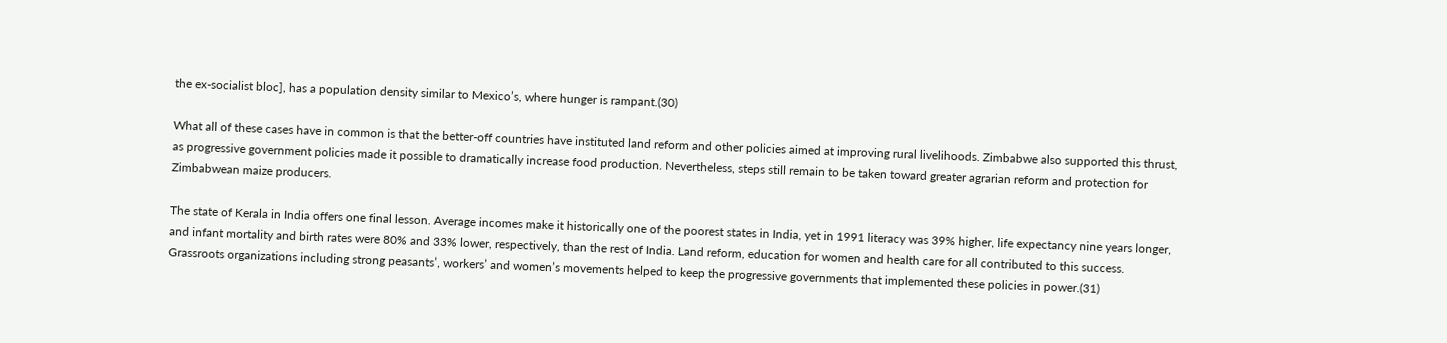the ex-socialist bloc], has a population density similar to Mexico’s, where hunger is rampant.(30)

What all of these cases have in common is that the better-off countries have instituted land reform and other policies aimed at improving rural livelihoods. Zimbabwe also supported this thrust, as progressive government policies made it possible to dramatically increase food production. Nevertheless, steps still remain to be taken toward greater agrarian reform and protection for Zimbabwean maize producers.

The state of Kerala in India offers one final lesson. Average incomes make it historically one of the poorest states in India, yet in 1991 literacy was 39% higher, life expectancy nine years longer, and infant mortality and birth rates were 80% and 33% lower, respectively, than the rest of India. Land reform, education for women and health care for all contributed to this success. Grassroots organizations including strong peasants’, workers’ and women’s movements helped to keep the progressive governments that implemented these policies in power.(31)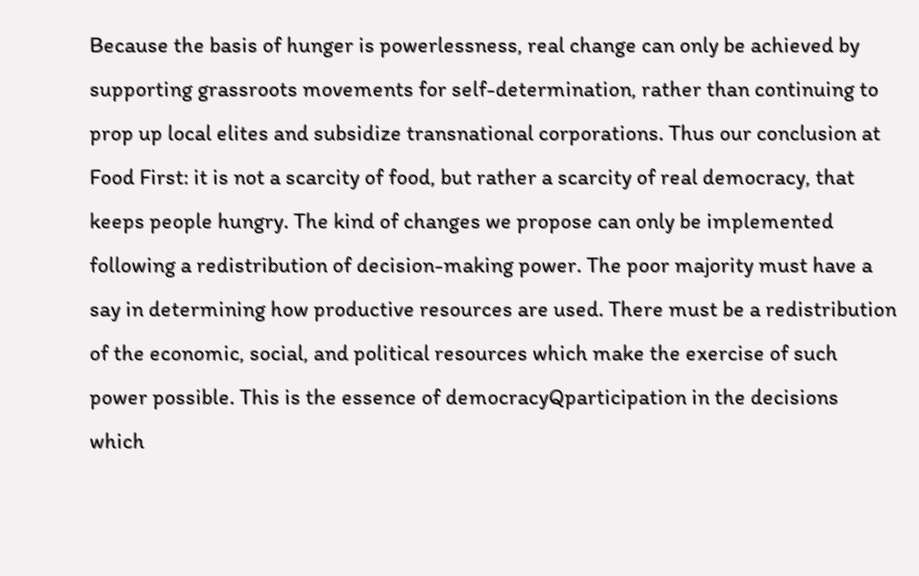Because the basis of hunger is powerlessness, real change can only be achieved by supporting grassroots movements for self-determination, rather than continuing to prop up local elites and subsidize transnational corporations. Thus our conclusion at Food First: it is not a scarcity of food, but rather a scarcity of real democracy, that keeps people hungry. The kind of changes we propose can only be implemented following a redistribution of decision-making power. The poor majority must have a say in determining how productive resources are used. There must be a redistribution of the economic, social, and political resources which make the exercise of such power possible. This is the essence of democracyQparticipation in the decisions which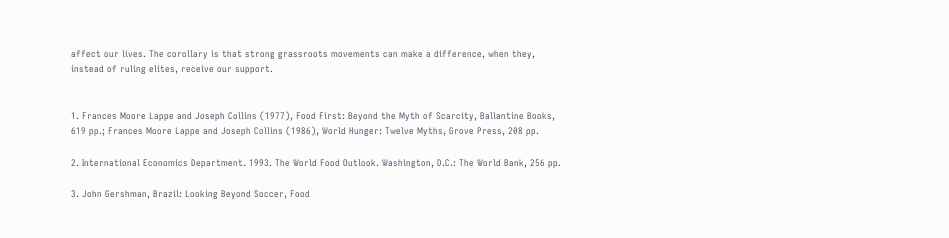affect our lives. The corollary is that strong grassroots movements can make a difference, when they, instead of ruling elites, receive our support.


1. Frances Moore Lappe and Joseph Collins (1977), Food First: Beyond the Myth of Scarcity, Ballantine Books, 619 pp.; Frances Moore Lappe and Joseph Collins (1986), World Hunger: Twelve Myths, Grove Press, 208 pp.

2. International Economics Department. 1993. The World Food Outlook. Washington, D.C.: The World Bank, 256 pp.

3. John Gershman, Brazil: Looking Beyond Soccer, Food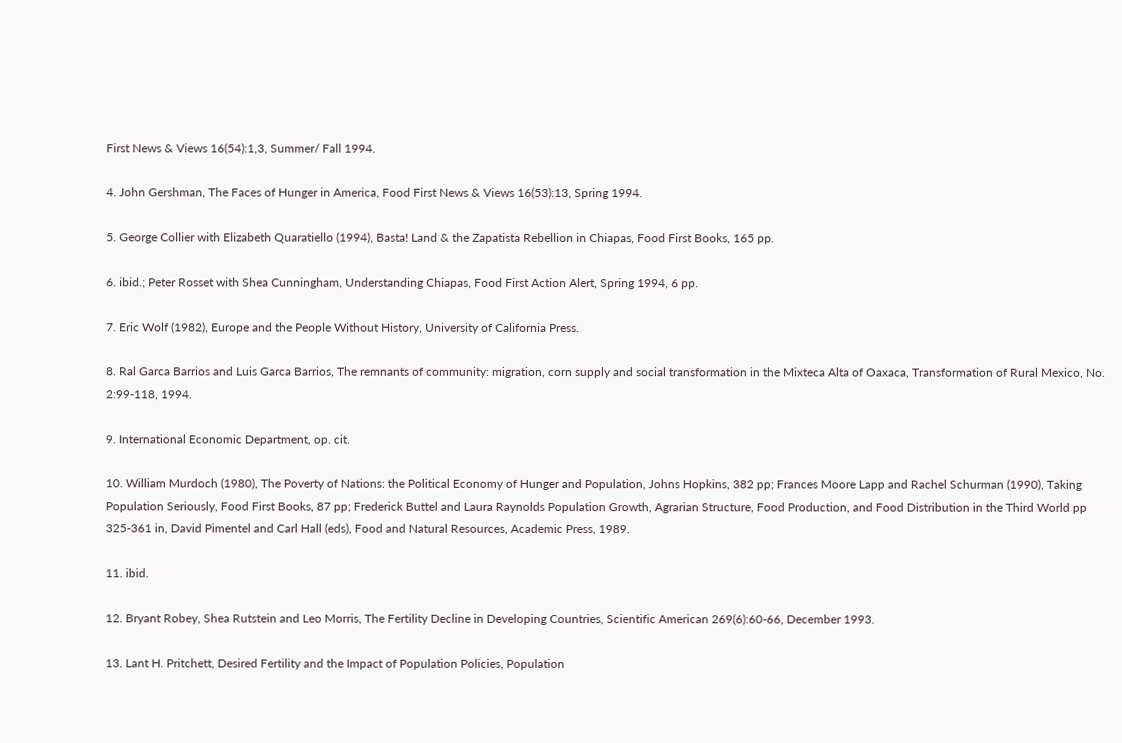First News & Views 16(54):1,3, Summer/ Fall 1994.

4. John Gershman, The Faces of Hunger in America, Food First News & Views 16(53):13, Spring 1994.

5. George Collier with Elizabeth Quaratiello (1994), Basta! Land & the Zapatista Rebellion in Chiapas, Food First Books, 165 pp.

6. ibid.; Peter Rosset with Shea Cunningham, Understanding Chiapas, Food First Action Alert, Spring 1994, 6 pp.

7. Eric Wolf (1982), Europe and the People Without History, University of California Press.

8. Ral Garca Barrios and Luis Garca Barrios, The remnants of community: migration, corn supply and social transformation in the Mixteca Alta of Oaxaca, Transformation of Rural Mexico, No. 2:99-118, 1994.

9. International Economic Department, op. cit.

10. William Murdoch (1980), The Poverty of Nations: the Political Economy of Hunger and Population, Johns Hopkins, 382 pp; Frances Moore Lapp and Rachel Schurman (1990), Taking Population Seriously, Food First Books, 87 pp; Frederick Buttel and Laura Raynolds Population Growth, Agrarian Structure, Food Production, and Food Distribution in the Third World pp 325-361 in, David Pimentel and Carl Hall (eds), Food and Natural Resources, Academic Press, 1989.

11. ibid.

12. Bryant Robey, Shea Rutstein and Leo Morris, The Fertility Decline in Developing Countries, Scientific American 269(6):60-66, December 1993.

13. Lant H. Pritchett, Desired Fertility and the Impact of Population Policies, Population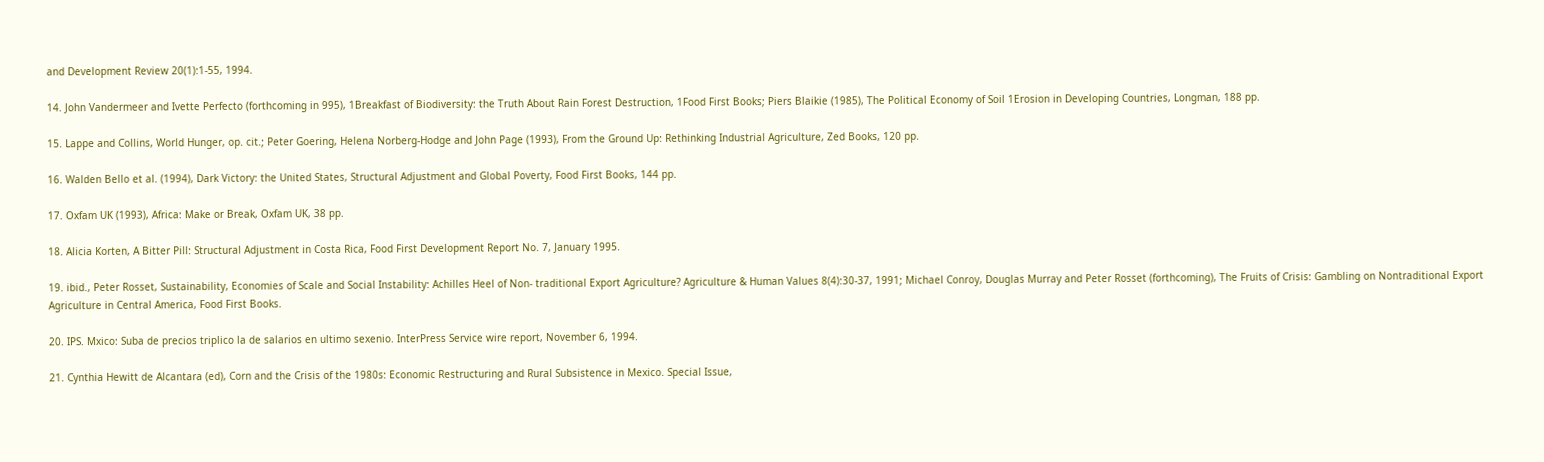and Development Review 20(1):1-55, 1994.

14. John Vandermeer and Ivette Perfecto (forthcoming in 995), 1Breakfast of Biodiversity: the Truth About Rain Forest Destruction, 1Food First Books; Piers Blaikie (1985), The Political Economy of Soil 1Erosion in Developing Countries, Longman, 188 pp.

15. Lappe and Collins, World Hunger, op. cit.; Peter Goering, Helena Norberg-Hodge and John Page (1993), From the Ground Up: Rethinking Industrial Agriculture, Zed Books, 120 pp.

16. Walden Bello et al. (1994), Dark Victory: the United States, Structural Adjustment and Global Poverty, Food First Books, 144 pp.

17. Oxfam UK (1993), Africa: Make or Break, Oxfam UK, 38 pp.

18. Alicia Korten, A Bitter Pill: Structural Adjustment in Costa Rica, Food First Development Report No. 7, January 1995.

19. ibid., Peter Rosset, Sustainability, Economies of Scale and Social Instability: Achilles Heel of Non- traditional Export Agriculture? Agriculture & Human Values 8(4):30-37, 1991; Michael Conroy, Douglas Murray and Peter Rosset (forthcoming), The Fruits of Crisis: Gambling on Nontraditional Export Agriculture in Central America, Food First Books.

20. IPS. Mxico: Suba de precios triplico la de salarios en ultimo sexenio. InterPress Service wire report, November 6, 1994.

21. Cynthia Hewitt de Alcantara (ed), Corn and the Crisis of the 1980s: Economic Restructuring and Rural Subsistence in Mexico. Special Issue,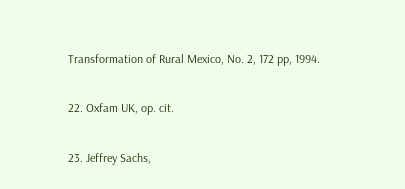Transformation of Rural Mexico, No. 2, 172 pp, 1994.

22. Oxfam UK, op. cit.

23. Jeffrey Sachs,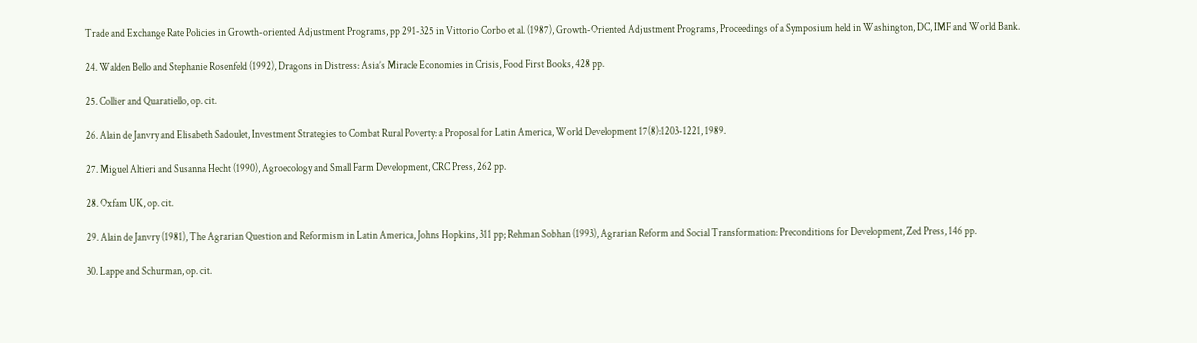Trade and Exchange Rate Policies in Growth-oriented Adjustment Programs, pp 291-325 in Vittorio Corbo et al. (1987), Growth-Oriented Adjustment Programs, Proceedings of a Symposium held in Washington, DC, IMF and World Bank.

24. Walden Bello and Stephanie Rosenfeld (1992), Dragons in Distress: Asia’s Miracle Economies in Crisis, Food First Books, 428 pp.

25. Collier and Quaratiello, op. cit.

26. Alain de Janvry and Elisabeth Sadoulet, Investment Strategies to Combat Rural Poverty: a Proposal for Latin America, World Development 17(8):1203-1221, 1989.

27. Miguel Altieri and Susanna Hecht (1990), Agroecology and Small Farm Development, CRC Press, 262 pp.

28. Oxfam UK, op. cit.

29. Alain de Janvry (1981), The Agrarian Question and Reformism in Latin America, Johns Hopkins, 311 pp; Rehman Sobhan (1993), Agrarian Reform and Social Transformation: Preconditions for Development, Zed Press, 146 pp.

30. Lappe and Schurman, op. cit.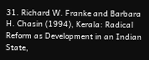31. Richard W. Franke and Barbara H. Chasin (1994), Kerala: Radical Reform as Development in an Indian State,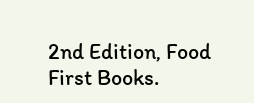2nd Edition, Food First Books.